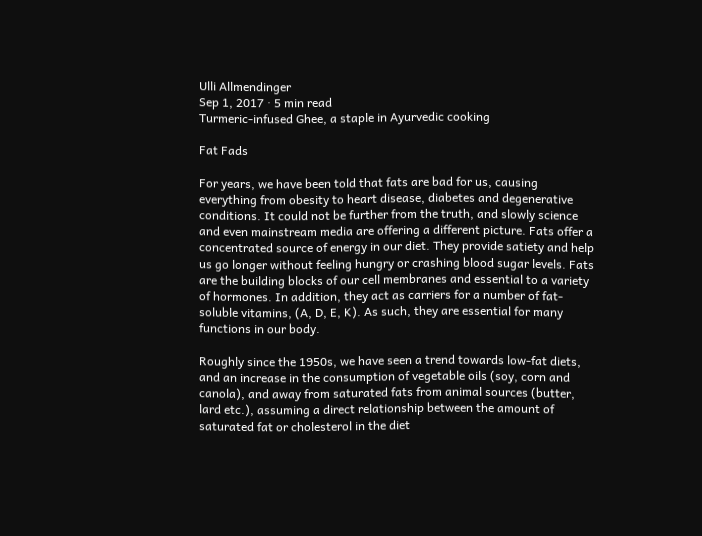Ulli Allmendinger
Sep 1, 2017 · 5 min read
Turmeric-infused Ghee, a staple in Ayurvedic cooking

Fat Fads

For years, we have been told that fats are bad for us, causing everything from obesity to heart disease, diabetes and degenerative conditions. It could not be further from the truth, and slowly science and even mainstream media are offering a different picture. Fats offer a concentrated source of energy in our diet. They provide satiety and help us go longer without feeling hungry or crashing blood sugar levels. Fats are the building blocks of our cell membranes and essential to a variety of hormones. In addition, they act as carriers for a number of fat-soluble vitamins, (A, D, E, K). As such, they are essential for many functions in our body.

Roughly since the 1950s, we have seen a trend towards low-fat diets, and an increase in the consumption of vegetable oils (soy, corn and canola), and away from saturated fats from animal sources (butter, lard etc.), assuming a direct relationship between the amount of saturated fat or cholesterol in the diet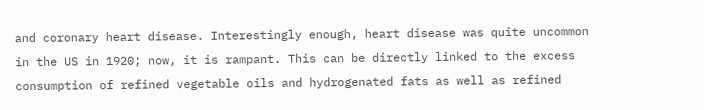and coronary heart disease. Interestingly enough, heart disease was quite uncommon in the US in 1920; now, it is rampant. This can be directly linked to the excess consumption of refined vegetable oils and hydrogenated fats as well as refined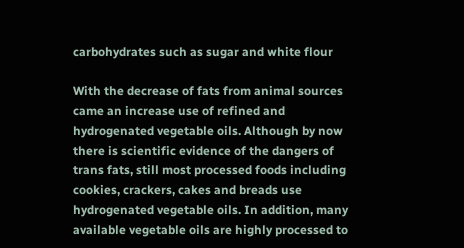carbohydrates such as sugar and white flour

With the decrease of fats from animal sources came an increase use of refined and hydrogenated vegetable oils. Although by now there is scientific evidence of the dangers of trans fats, still most processed foods including cookies, crackers, cakes and breads use hydrogenated vegetable oils. In addition, many available vegetable oils are highly processed to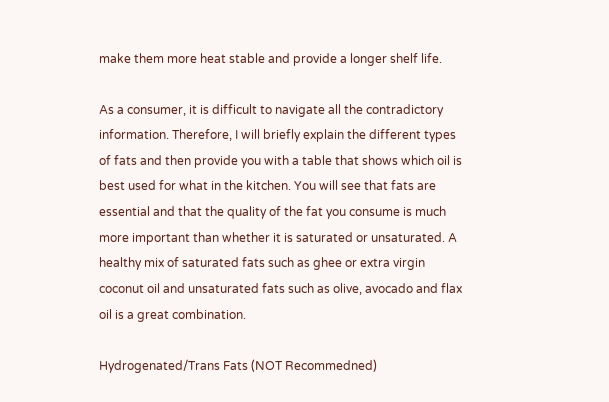make them more heat stable and provide a longer shelf life.

As a consumer, it is difficult to navigate all the contradictory information. Therefore, I will briefly explain the different types of fats and then provide you with a table that shows which oil is best used for what in the kitchen. You will see that fats are essential and that the quality of the fat you consume is much more important than whether it is saturated or unsaturated. A healthy mix of saturated fats such as ghee or extra virgin coconut oil and unsaturated fats such as olive, avocado and flax oil is a great combination.

Hydrogenated/Trans Fats (NOT Recommedned)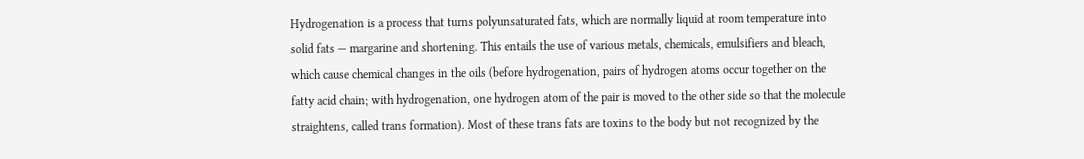Hydrogenation is a process that turns polyunsaturated fats, which are normally liquid at room temperature into solid fats — margarine and shortening. This entails the use of various metals, chemicals, emulsifiers and bleach, which cause chemical changes in the oils (before hydrogenation, pairs of hydrogen atoms occur together on the fatty acid chain; with hydrogenation, one hydrogen atom of the pair is moved to the other side so that the molecule straightens, called trans formation). Most of these trans fats are toxins to the body but not recognized by the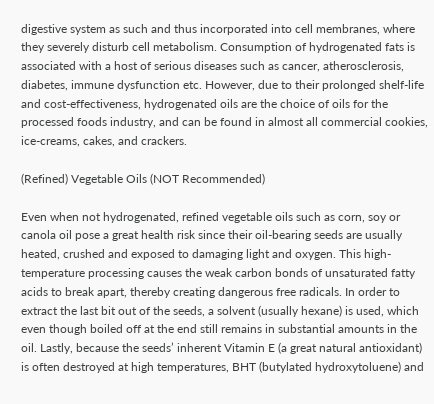digestive system as such and thus incorporated into cell membranes, where they severely disturb cell metabolism. Consumption of hydrogenated fats is associated with a host of serious diseases such as cancer, atherosclerosis, diabetes, immune dysfunction etc. However, due to their prolonged shelf-life and cost-effectiveness, hydrogenated oils are the choice of oils for the processed foods industry, and can be found in almost all commercial cookies, ice-creams, cakes, and crackers.

(Refined) Vegetable Oils (NOT Recommended)

Even when not hydrogenated, refined vegetable oils such as corn, soy or canola oil pose a great health risk since their oil-bearing seeds are usually heated, crushed and exposed to damaging light and oxygen. This high-temperature processing causes the weak carbon bonds of unsaturated fatty acids to break apart, thereby creating dangerous free radicals. In order to extract the last bit out of the seeds, a solvent (usually hexane) is used, which even though boiled off at the end still remains in substantial amounts in the oil. Lastly, because the seeds’ inherent Vitamin E (a great natural antioxidant) is often destroyed at high temperatures, BHT (butylated hydroxytoluene) and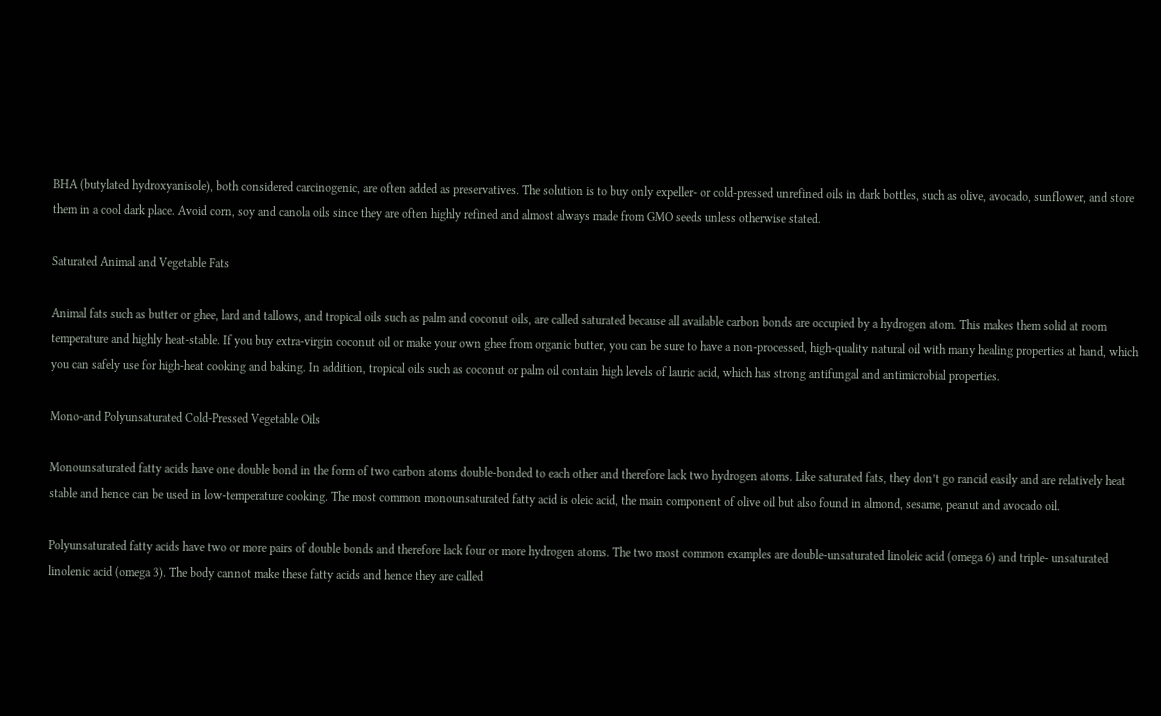BHA (butylated hydroxyanisole), both considered carcinogenic, are often added as preservatives. The solution is to buy only expeller- or cold-pressed unrefined oils in dark bottles, such as olive, avocado, sunflower, and store them in a cool dark place. Avoid corn, soy and canola oils since they are often highly refined and almost always made from GMO seeds unless otherwise stated.

Saturated Animal and Vegetable Fats

Animal fats such as butter or ghee, lard and tallows, and tropical oils such as palm and coconut oils, are called saturated because all available carbon bonds are occupied by a hydrogen atom. This makes them solid at room temperature and highly heat-stable. If you buy extra-virgin coconut oil or make your own ghee from organic butter, you can be sure to have a non-processed, high-quality natural oil with many healing properties at hand, which you can safely use for high-heat cooking and baking. In addition, tropical oils such as coconut or palm oil contain high levels of lauric acid, which has strong antifungal and antimicrobial properties.

Mono-and Polyunsaturated Cold-Pressed Vegetable Oils

Monounsaturated fatty acids have one double bond in the form of two carbon atoms double-bonded to each other and therefore lack two hydrogen atoms. Like saturated fats, they don’t go rancid easily and are relatively heat stable and hence can be used in low-temperature cooking. The most common monounsaturated fatty acid is oleic acid, the main component of olive oil but also found in almond, sesame, peanut and avocado oil.

Polyunsaturated fatty acids have two or more pairs of double bonds and therefore lack four or more hydrogen atoms. The two most common examples are double-unsaturated linoleic acid (omega 6) and triple- unsaturated linolenic acid (omega 3). The body cannot make these fatty acids and hence they are called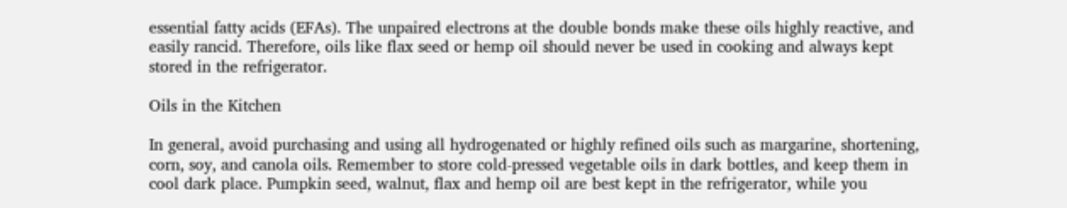essential fatty acids (EFAs). The unpaired electrons at the double bonds make these oils highly reactive, and easily rancid. Therefore, oils like flax seed or hemp oil should never be used in cooking and always kept stored in the refrigerator.

Oils in the Kitchen

In general, avoid purchasing and using all hydrogenated or highly refined oils such as margarine, shortening, corn, soy, and canola oils. Remember to store cold-pressed vegetable oils in dark bottles, and keep them in cool dark place. Pumpkin seed, walnut, flax and hemp oil are best kept in the refrigerator, while you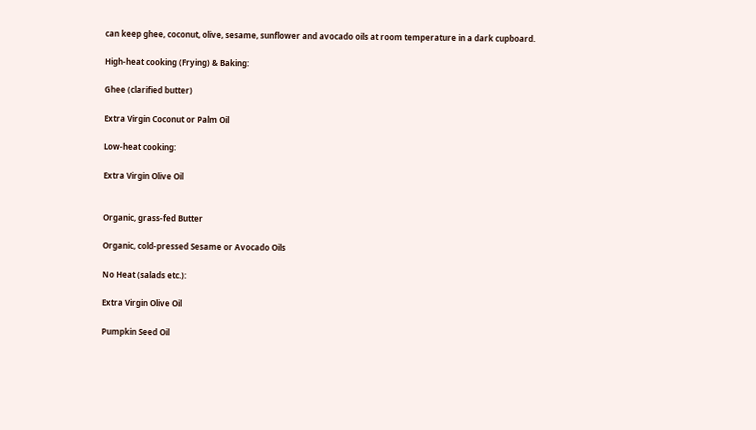can keep ghee, coconut, olive, sesame, sunflower and avocado oils at room temperature in a dark cupboard.

High-heat cooking (Frying) & Baking:

Ghee (clarified butter)

Extra Virgin Coconut or Palm Oil

Low-heat cooking:

Extra Virgin Olive Oil


Organic, grass-fed Butter

Organic, cold-pressed Sesame or Avocado Oils

No Heat (salads etc.):

Extra Virgin Olive Oil

Pumpkin Seed Oil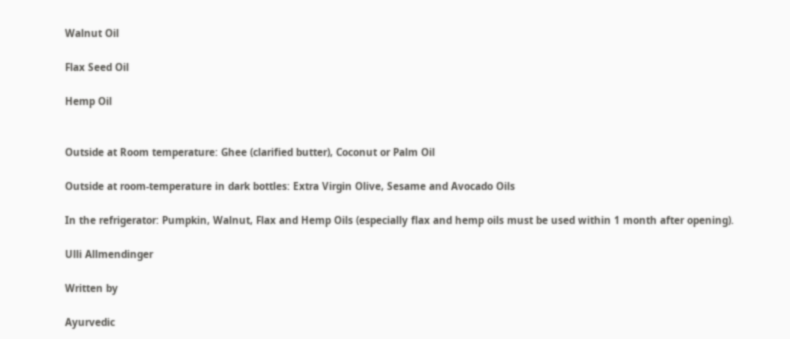Walnut Oil

Flax Seed Oil

Hemp Oil


Outside at Room temperature: Ghee (clarified butter), Coconut or Palm Oil

Outside at room-temperature in dark bottles: Extra Virgin Olive, Sesame and Avocado Oils

In the refrigerator: Pumpkin, Walnut, Flax and Hemp Oils (especially flax and hemp oils must be used within 1 month after opening).

Ulli Allmendinger

Written by

Ayurvedic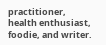practitioner, health enthusiast, foodie, and writer.